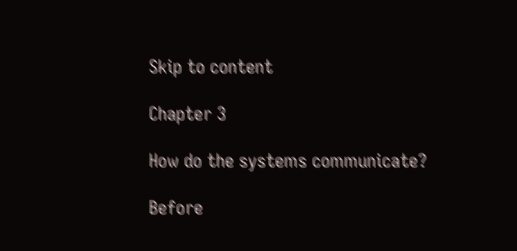Skip to content

Chapter 3

How do the systems communicate?

Before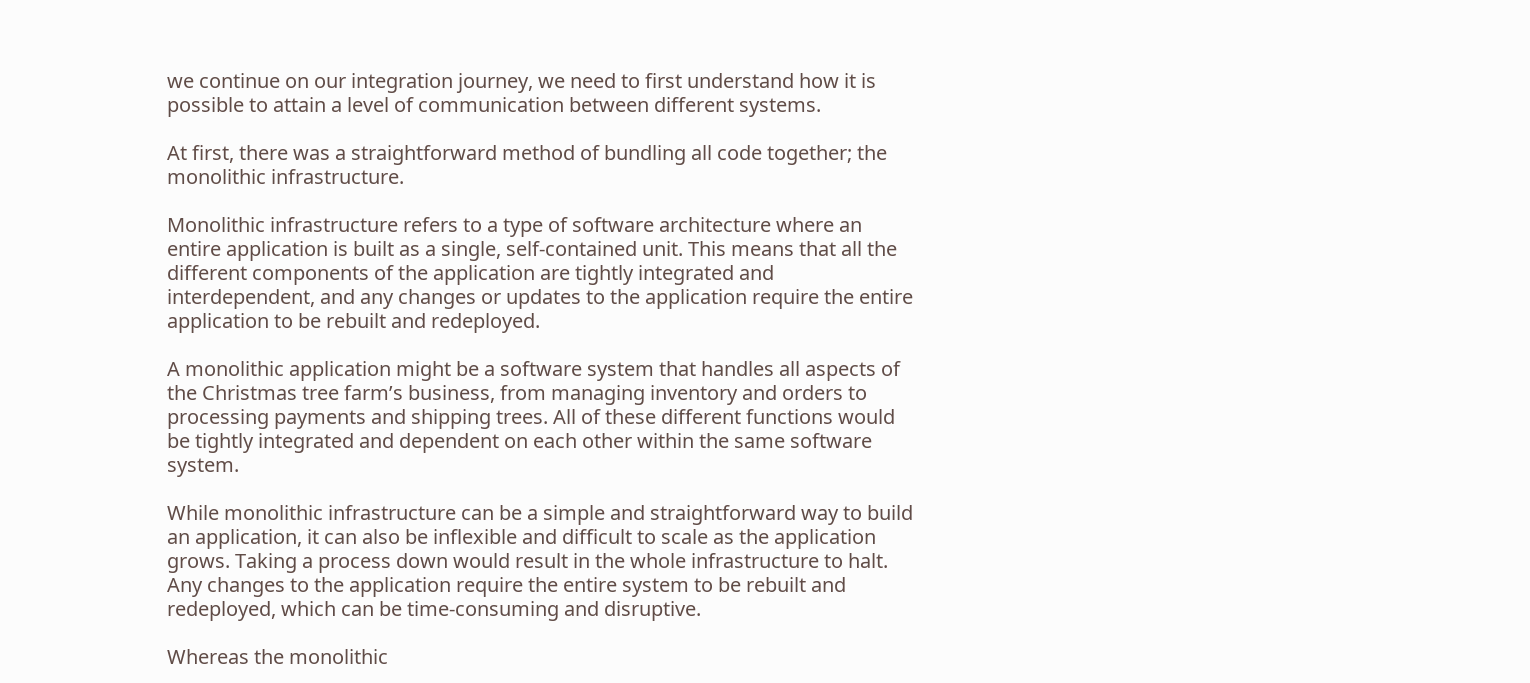we continue on our integration journey, we need to first understand how it is possible to attain a level of communication between different systems.

At first, there was a straightforward method of bundling all code together; the monolithic infrastructure.

Monolithic infrastructure refers to a type of software architecture where an entire application is built as a single, self-contained unit. This means that all the different components of the application are tightly integrated and interdependent, and any changes or updates to the application require the entire application to be rebuilt and redeployed.

A monolithic application might be a software system that handles all aspects of the Christmas tree farm’s business, from managing inventory and orders to processing payments and shipping trees. All of these different functions would be tightly integrated and dependent on each other within the same software system.

While monolithic infrastructure can be a simple and straightforward way to build an application, it can also be inflexible and difficult to scale as the application grows. Taking a process down would result in the whole infrastructure to halt. Any changes to the application require the entire system to be rebuilt and redeployed, which can be time-consuming and disruptive.

Whereas the monolithic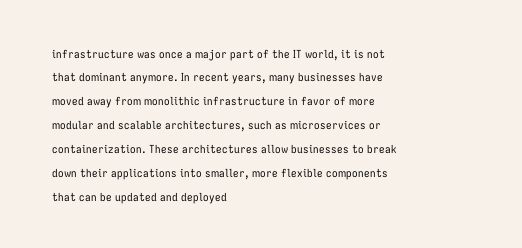infrastructure was once a major part of the IT world, it is not that dominant anymore. In recent years, many businesses have moved away from monolithic infrastructure in favor of more modular and scalable architectures, such as microservices or containerization. These architectures allow businesses to break down their applications into smaller, more flexible components that can be updated and deployed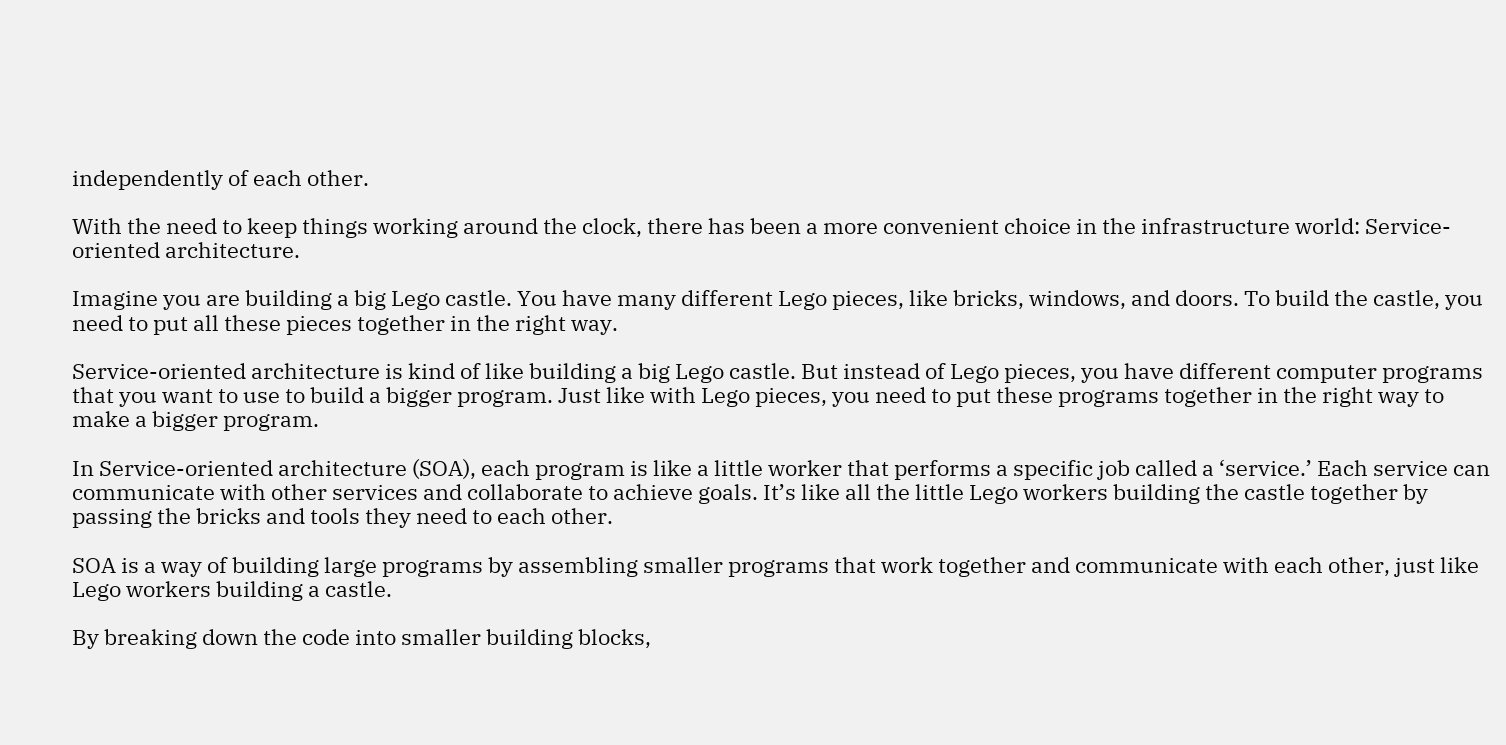independently of each other.

With the need to keep things working around the clock, there has been a more convenient choice in the infrastructure world: Service-oriented architecture.

Imagine you are building a big Lego castle. You have many different Lego pieces, like bricks, windows, and doors. To build the castle, you need to put all these pieces together in the right way.

Service-oriented architecture is kind of like building a big Lego castle. But instead of Lego pieces, you have different computer programs that you want to use to build a bigger program. Just like with Lego pieces, you need to put these programs together in the right way to make a bigger program.

In Service-oriented architecture (SOA), each program is like a little worker that performs a specific job called a ‘service.’ Each service can communicate with other services and collaborate to achieve goals. It’s like all the little Lego workers building the castle together by passing the bricks and tools they need to each other.

SOA is a way of building large programs by assembling smaller programs that work together and communicate with each other, just like Lego workers building a castle.

By breaking down the code into smaller building blocks,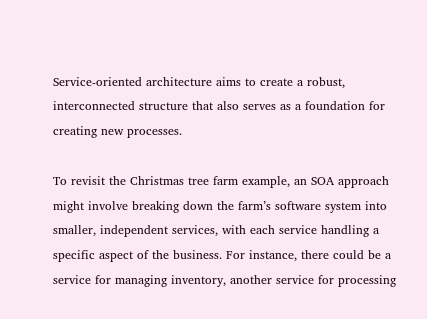Service-oriented architecture aims to create a robust, interconnected structure that also serves as a foundation for creating new processes.

To revisit the Christmas tree farm example, an SOA approach might involve breaking down the farm’s software system into smaller, independent services, with each service handling a specific aspect of the business. For instance, there could be a service for managing inventory, another service for processing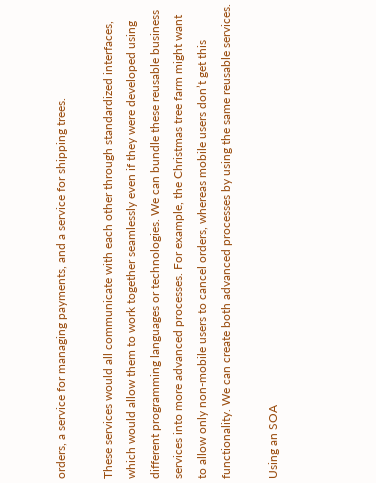orders, a service for managing payments, and a service for shipping trees.

These services would all communicate with each other through standardized interfaces, which would allow them to work together seamlessly even if they were developed using different programming languages or technologies. We can bundle these reusable business services into more advanced processes. For example, the Christmas tree farm might want to allow only non-mobile users to cancel orders, whereas mobile users don’t get this functionality. We can create both advanced processes by using the same reusable services.

Using an SOA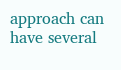approach can have several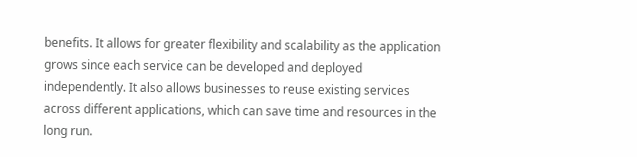benefits. It allows for greater flexibility and scalability as the application grows since each service can be developed and deployed independently. It also allows businesses to reuse existing services across different applications, which can save time and resources in the long run.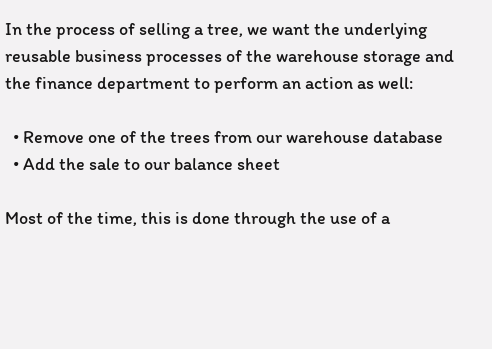In the process of selling a tree, we want the underlying reusable business processes of the warehouse storage and the finance department to perform an action as well:

  • Remove one of the trees from our warehouse database
  • Add the sale to our balance sheet

Most of the time, this is done through the use of a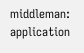middleman: application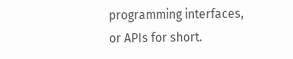programming interfaces, or APIs for short.